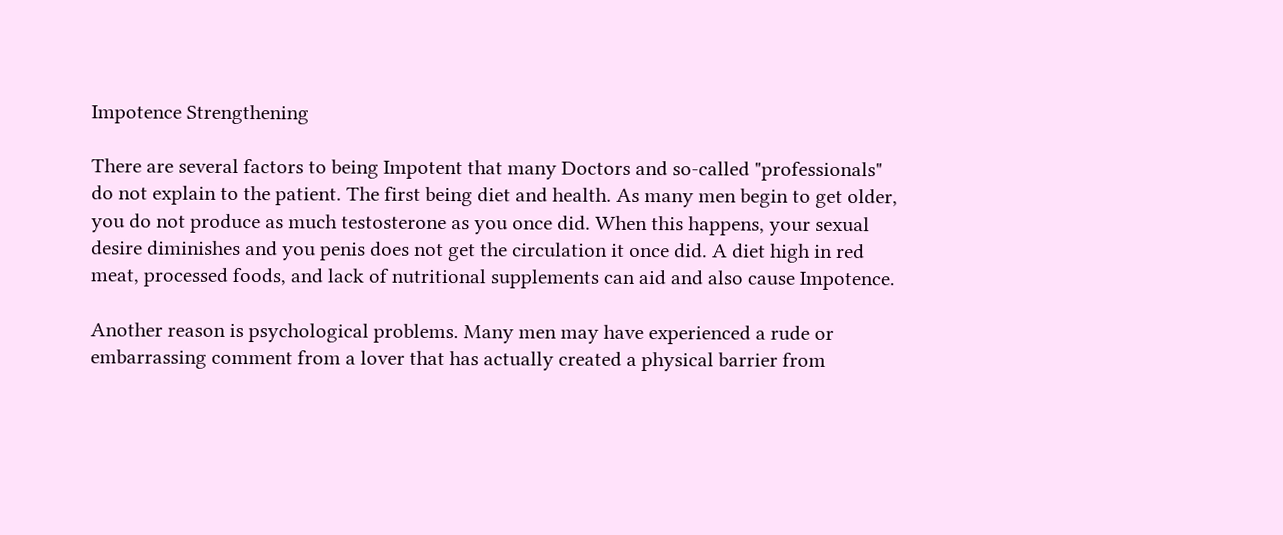Impotence Strengthening

There are several factors to being Impotent that many Doctors and so-called "professionals" do not explain to the patient. The first being diet and health. As many men begin to get older, you do not produce as much testosterone as you once did. When this happens, your sexual desire diminishes and you penis does not get the circulation it once did. A diet high in red meat, processed foods, and lack of nutritional supplements can aid and also cause Impotence.

Another reason is psychological problems. Many men may have experienced a rude or embarrassing comment from a lover that has actually created a physical barrier from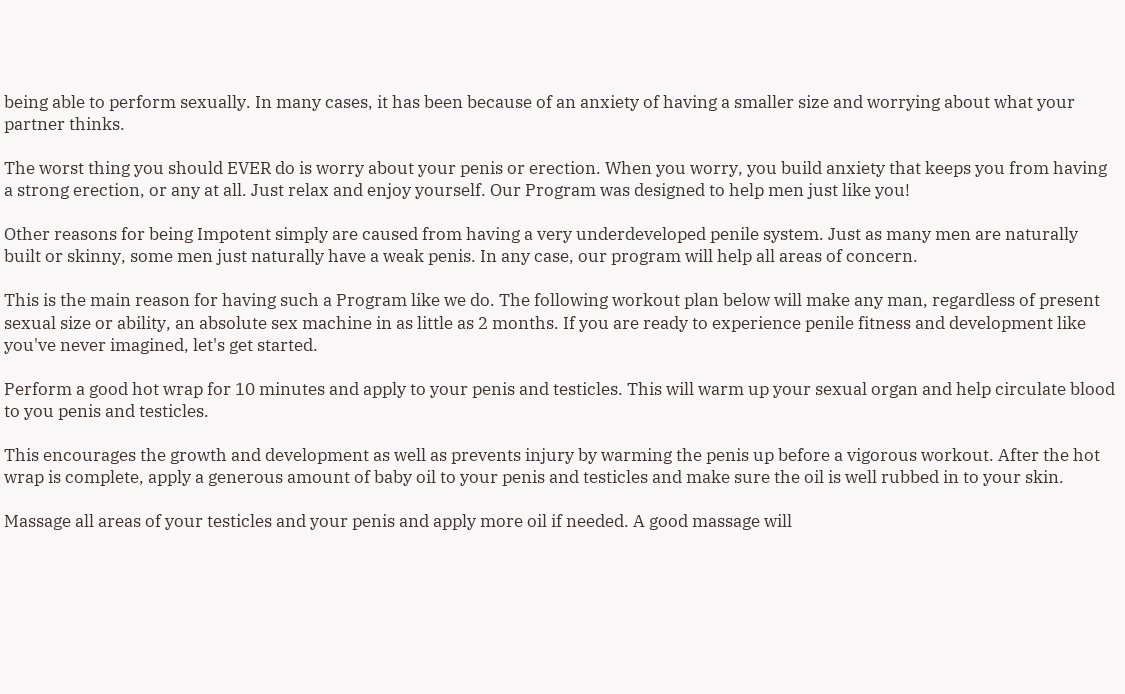being able to perform sexually. In many cases, it has been because of an anxiety of having a smaller size and worrying about what your partner thinks.

The worst thing you should EVER do is worry about your penis or erection. When you worry, you build anxiety that keeps you from having a strong erection, or any at all. Just relax and enjoy yourself. Our Program was designed to help men just like you!

Other reasons for being Impotent simply are caused from having a very underdeveloped penile system. Just as many men are naturally built or skinny, some men just naturally have a weak penis. In any case, our program will help all areas of concern.

This is the main reason for having such a Program like we do. The following workout plan below will make any man, regardless of present sexual size or ability, an absolute sex machine in as little as 2 months. If you are ready to experience penile fitness and development like you've never imagined, let's get started.

Perform a good hot wrap for 10 minutes and apply to your penis and testicles. This will warm up your sexual organ and help circulate blood to you penis and testicles.

This encourages the growth and development as well as prevents injury by warming the penis up before a vigorous workout. After the hot wrap is complete, apply a generous amount of baby oil to your penis and testicles and make sure the oil is well rubbed in to your skin.

Massage all areas of your testicles and your penis and apply more oil if needed. A good massage will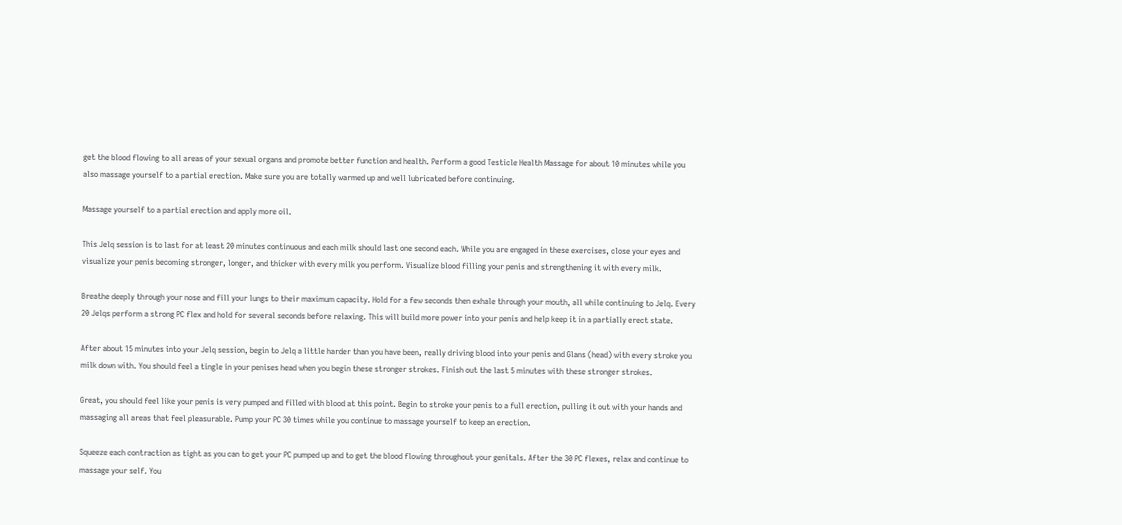get the blood flowing to all areas of your sexual organs and promote better function and health. Perform a good Testicle Health Massage for about 10 minutes while you also massage yourself to a partial erection. Make sure you are totally warmed up and well lubricated before continuing.

Massage yourself to a partial erection and apply more oil.

This Jelq session is to last for at least 20 minutes continuous and each milk should last one second each. While you are engaged in these exercises, close your eyes and visualize your penis becoming stronger, longer, and thicker with every milk you perform. Visualize blood filling your penis and strengthening it with every milk.

Breathe deeply through your nose and fill your lungs to their maximum capacity. Hold for a few seconds then exhale through your mouth, all while continuing to Jelq. Every 20 Jelqs perform a strong PC flex and hold for several seconds before relaxing. This will build more power into your penis and help keep it in a partially erect state.

After about 15 minutes into your Jelq session, begin to Jelq a little harder than you have been, really driving blood into your penis and Glans (head) with every stroke you milk down with. You should feel a tingle in your penises head when you begin these stronger strokes. Finish out the last 5 minutes with these stronger strokes.

Great, you should feel like your penis is very pumped and filled with blood at this point. Begin to stroke your penis to a full erection, pulling it out with your hands and massaging all areas that feel pleasurable. Pump your PC 30 times while you continue to massage yourself to keep an erection.

Squeeze each contraction as tight as you can to get your PC pumped up and to get the blood flowing throughout your genitals. After the 30 PC flexes, relax and continue to massage your self. You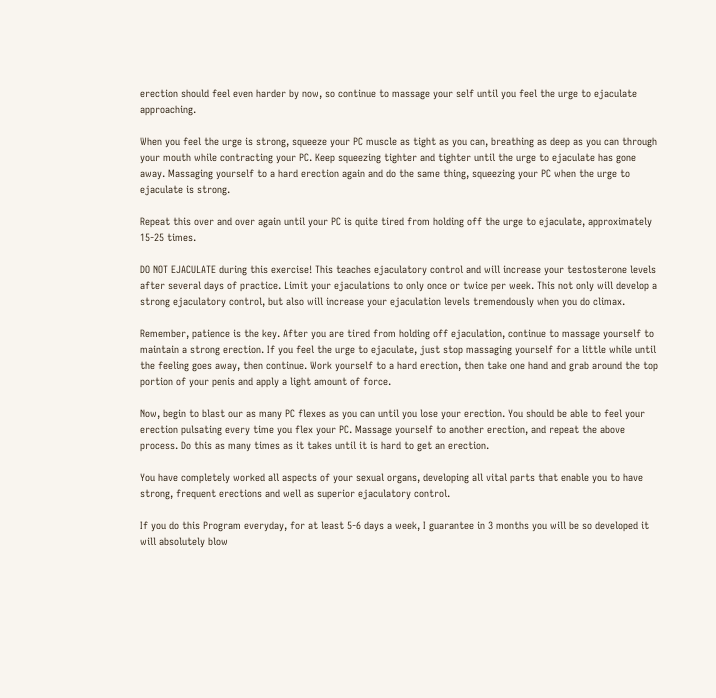erection should feel even harder by now, so continue to massage your self until you feel the urge to ejaculate approaching.

When you feel the urge is strong, squeeze your PC muscle as tight as you can, breathing as deep as you can through your mouth while contracting your PC. Keep squeezing tighter and tighter until the urge to ejaculate has gone away. Massaging yourself to a hard erection again and do the same thing, squeezing your PC when the urge to ejaculate is strong.

Repeat this over and over again until your PC is quite tired from holding off the urge to ejaculate, approximately 15-25 times.

DO NOT EJACULATE during this exercise! This teaches ejaculatory control and will increase your testosterone levels after several days of practice. Limit your ejaculations to only once or twice per week. This not only will develop a strong ejaculatory control, but also will increase your ejaculation levels tremendously when you do climax.

Remember, patience is the key. After you are tired from holding off ejaculation, continue to massage yourself to maintain a strong erection. If you feel the urge to ejaculate, just stop massaging yourself for a little while until the feeling goes away, then continue. Work yourself to a hard erection, then take one hand and grab around the top portion of your penis and apply a light amount of force.

Now, begin to blast our as many PC flexes as you can until you lose your erection. You should be able to feel your erection pulsating every time you flex your PC. Massage yourself to another erection, and repeat the above process. Do this as many times as it takes until it is hard to get an erection.

You have completely worked all aspects of your sexual organs, developing all vital parts that enable you to have strong, frequent erections and well as superior ejaculatory control.

If you do this Program everyday, for at least 5-6 days a week, I guarantee in 3 months you will be so developed it will absolutely blow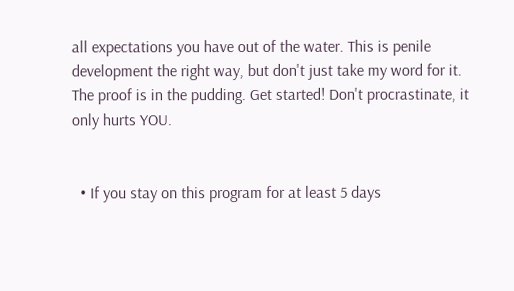all expectations you have out of the water. This is penile development the right way, but don't just take my word for it. The proof is in the pudding. Get started! Don't procrastinate, it only hurts YOU.


  • If you stay on this program for at least 5 days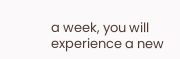a week, you will experience a new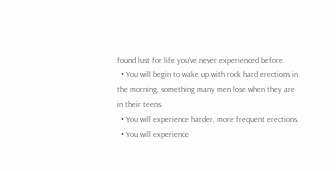found lust for life you've never experienced before.
  • You will begin to wake up with rock hard erections in the morning, something many men lose when they are in their teens.
  • You will experience harder, more frequent erections.
  • You will experience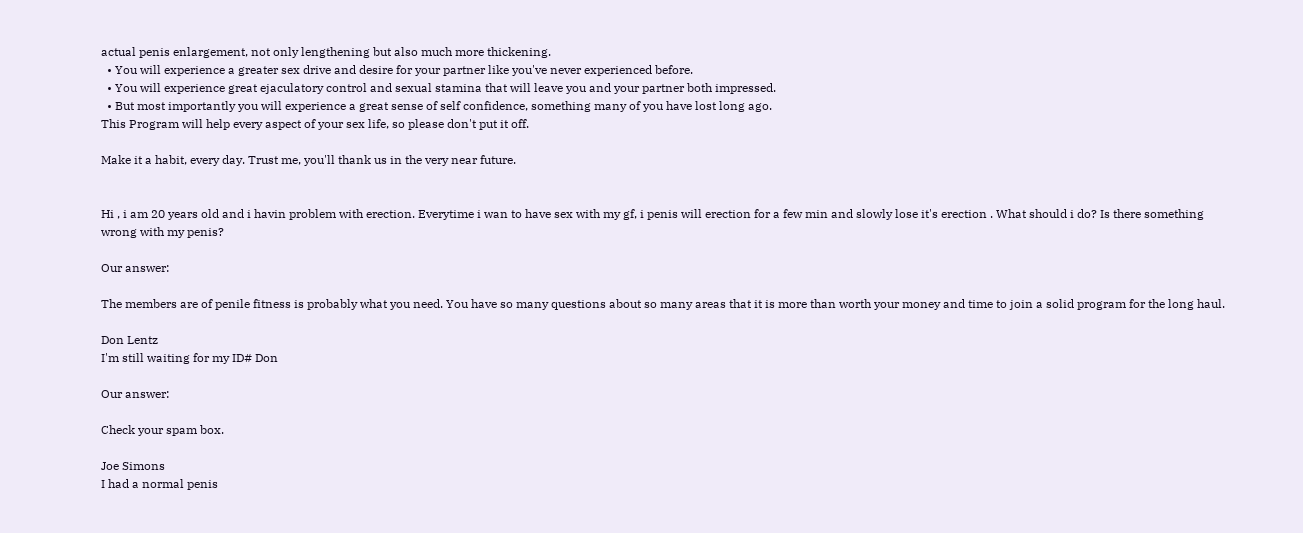actual penis enlargement, not only lengthening but also much more thickening.
  • You will experience a greater sex drive and desire for your partner like you've never experienced before.
  • You will experience great ejaculatory control and sexual stamina that will leave you and your partner both impressed.
  • But most importantly you will experience a great sense of self confidence, something many of you have lost long ago.
This Program will help every aspect of your sex life, so please don't put it off.

Make it a habit, every day. Trust me, you'll thank us in the very near future.


Hi , i am 20 years old and i havin problem with erection. Everytime i wan to have sex with my gf, i penis will erection for a few min and slowly lose it's erection . What should i do? Is there something wrong with my penis?

Our answer:

The members are of penile fitness is probably what you need. You have so many questions about so many areas that it is more than worth your money and time to join a solid program for the long haul.

Don Lentz
I'm still waiting for my ID# Don

Our answer:

Check your spam box.

Joe Simons
I had a normal penis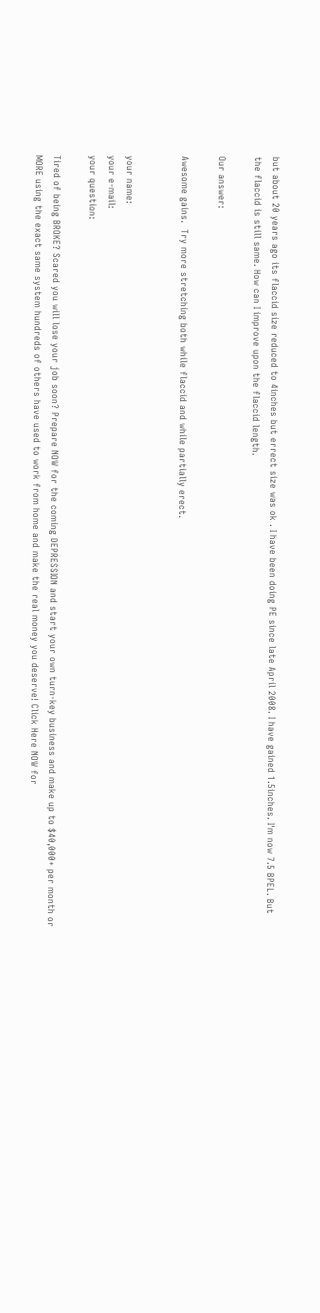but about 20 years ago its flaccid size reduced to 4inches but errect size was ok . I have been doing PE since late April 2008. I have gained 1.5inches. I'm now 7.5 BPEL. But the flaccid is still same. How can I improve upon the flaccid length.

Our answer:

Awesome gains.  Try more stretching both while flaccid and while partially erect.


your name:
your e-mail:
your question:

Tired of being BROKE? Scared you will lose your job soon? Prepare NOW for the coming DEPRESSION and start your own turn-key business and make up to $40,000+ per month or MORE using the exact same system hundreds of others have used to work from home and make the real money you deserve! Click Here NOW for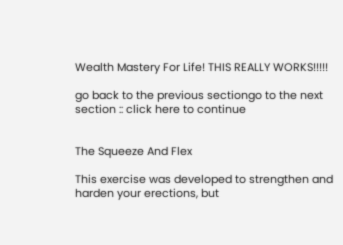Wealth Mastery For Life! THIS REALLY WORKS!!!!!

go back to the previous sectiongo to the next section :: click here to continue


The Squeeze And Flex

This exercise was developed to strengthen and harden your erections, but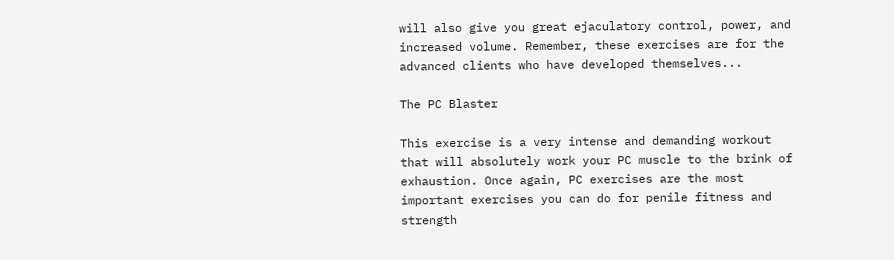will also give you great ejaculatory control, power, and increased volume. Remember, these exercises are for the advanced clients who have developed themselves...

The PC Blaster

This exercise is a very intense and demanding workout that will absolutely work your PC muscle to the brink of exhaustion. Once again, PC exercises are the most important exercises you can do for penile fitness and strength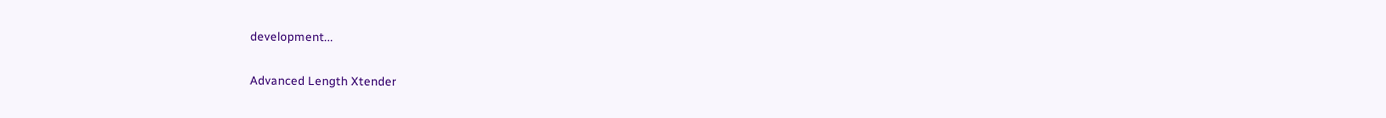development...

Advanced Length Xtender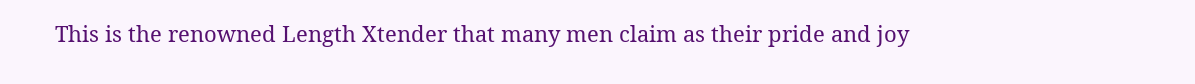This is the renowned Length Xtender that many men claim as their pride and joy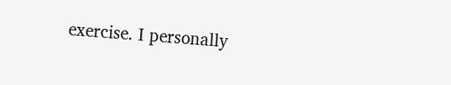exercise. I personally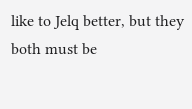like to Jelq better, but they both must be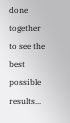done together to see the best possible results...